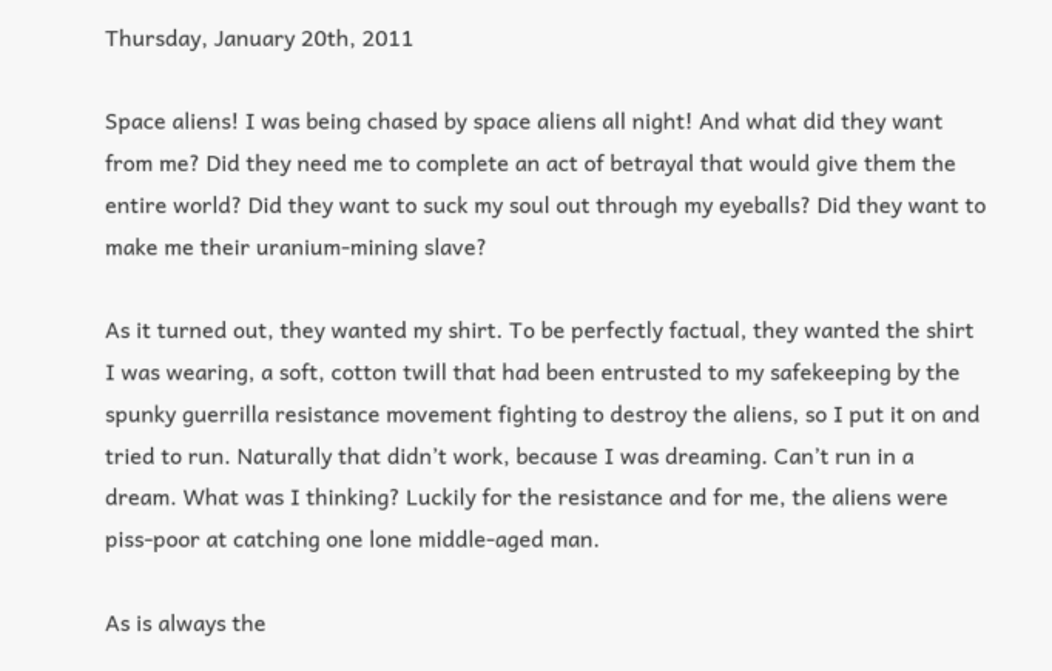Thursday, January 20th, 2011

Space aliens! I was being chased by space aliens all night! And what did they want from me? Did they need me to complete an act of betrayal that would give them the entire world? Did they want to suck my soul out through my eyeballs? Did they want to make me their uranium-mining slave?

As it turned out, they wanted my shirt. To be perfectly factual, they wanted the shirt I was wearing, a soft, cotton twill that had been entrusted to my safekeeping by the spunky guerrilla resistance movement fighting to destroy the aliens, so I put it on and tried to run. Naturally that didn’t work, because I was dreaming. Can’t run in a dream. What was I thinking? Luckily for the resistance and for me, the aliens were piss-poor at catching one lone middle-aged man.

As is always the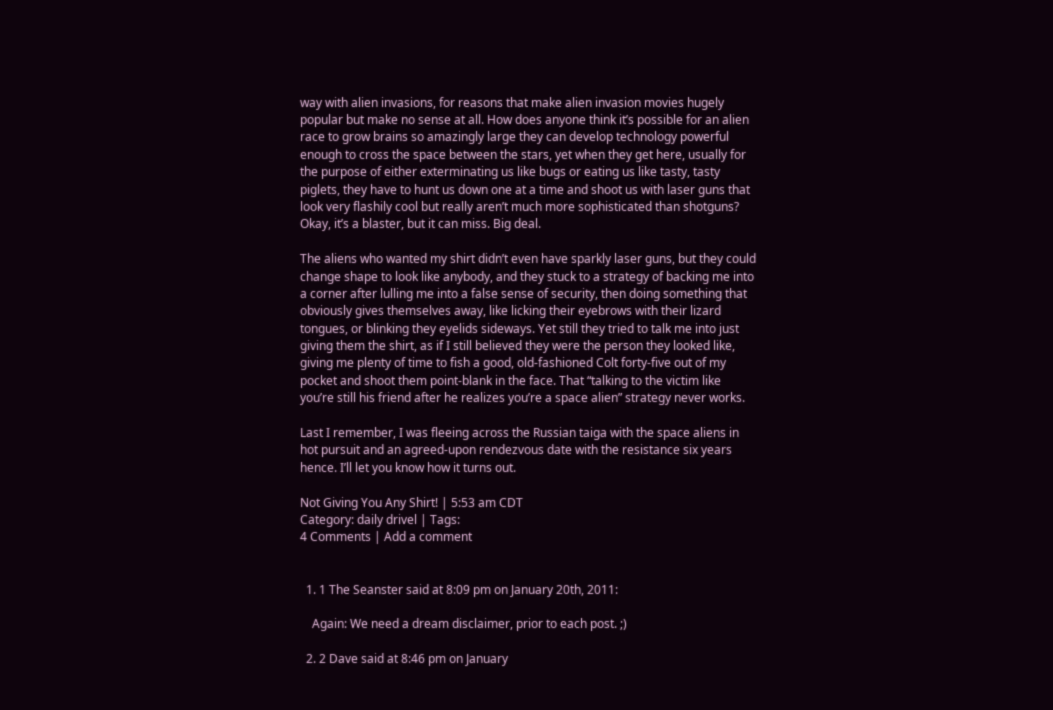way with alien invasions, for reasons that make alien invasion movies hugely popular but make no sense at all. How does anyone think it’s possible for an alien race to grow brains so amazingly large they can develop technology powerful enough to cross the space between the stars, yet when they get here, usually for the purpose of either exterminating us like bugs or eating us like tasty, tasty piglets, they have to hunt us down one at a time and shoot us with laser guns that look very flashily cool but really aren’t much more sophisticated than shotguns? Okay, it’s a blaster, but it can miss. Big deal.

The aliens who wanted my shirt didn’t even have sparkly laser guns, but they could change shape to look like anybody, and they stuck to a strategy of backing me into a corner after lulling me into a false sense of security, then doing something that obviously gives themselves away, like licking their eyebrows with their lizard tongues, or blinking they eyelids sideways. Yet still they tried to talk me into just giving them the shirt, as if I still believed they were the person they looked like, giving me plenty of time to fish a good, old-fashioned Colt forty-five out of my pocket and shoot them point-blank in the face. That “talking to the victim like you’re still his friend after he realizes you’re a space alien” strategy never works.

Last I remember, I was fleeing across the Russian taiga with the space aliens in hot pursuit and an agreed-upon rendezvous date with the resistance six years hence. I’ll let you know how it turns out.

Not Giving You Any Shirt! | 5:53 am CDT
Category: daily drivel | Tags:
4 Comments | Add a comment


  1. 1 The Seanster said at 8:09 pm on January 20th, 2011:

    Again: We need a dream disclaimer, prior to each post. ;)

  2. 2 Dave said at 8:46 pm on January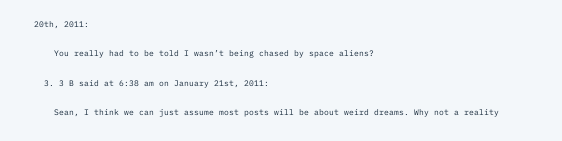20th, 2011:

    You really had to be told I wasn’t being chased by space aliens?

  3. 3 B said at 6:38 am on January 21st, 2011:

    Sean, I think we can just assume most posts will be about weird dreams. Why not a reality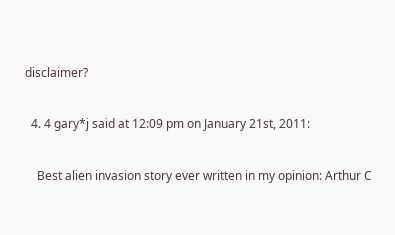disclaimer?

  4. 4 gary*j said at 12:09 pm on January 21st, 2011:

    Best alien invasion story ever written in my opinion: Arthur C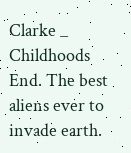Clarke _ Childhoods End. The best aliens ever to invade earth.